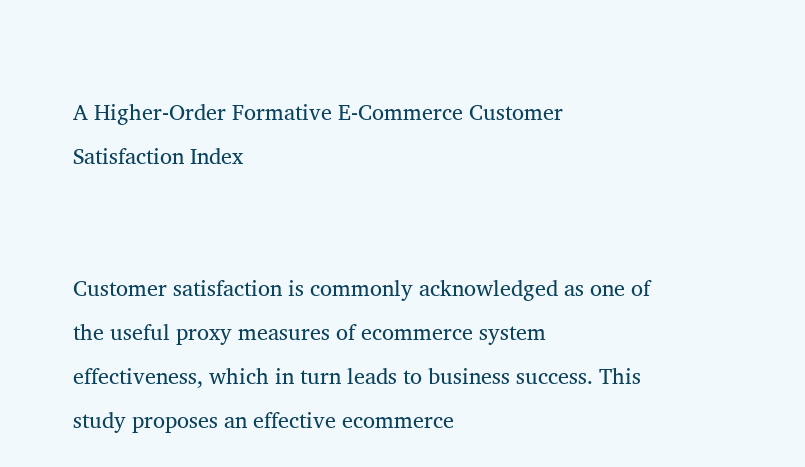A Higher-Order Formative E-Commerce Customer Satisfaction Index


Customer satisfaction is commonly acknowledged as one of the useful proxy measures of ecommerce system effectiveness, which in turn leads to business success. This study proposes an effective ecommerce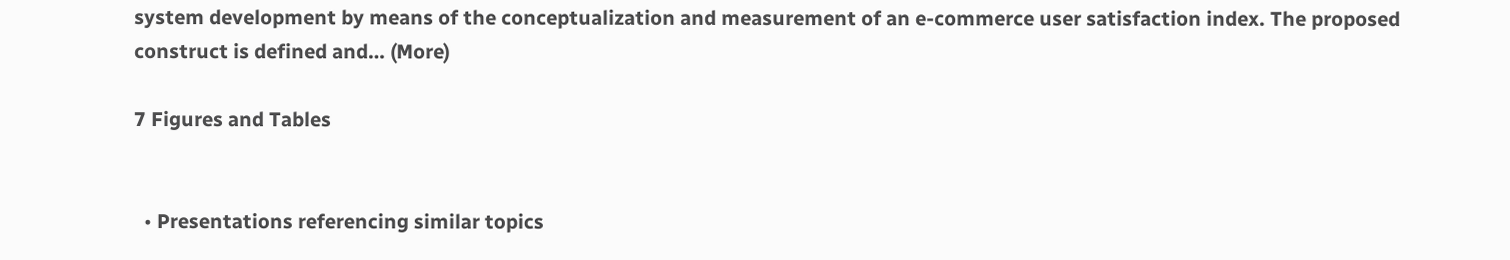system development by means of the conceptualization and measurement of an e-commerce user satisfaction index. The proposed construct is defined and… (More)

7 Figures and Tables


  • Presentations referencing similar topics